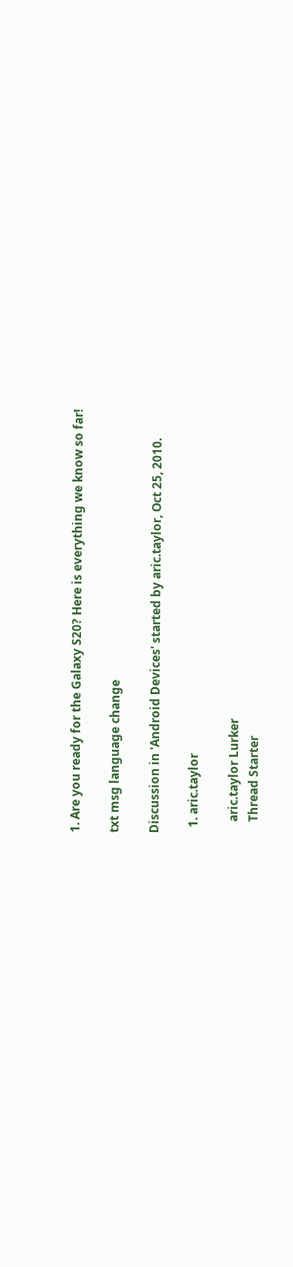1. Are you ready for the Galaxy S20? Here is everything we know so far!

txt msg language change

Discussion in 'Android Devices' started by aric.taylor, Oct 25, 2010.

  1. aric.taylor

    aric.taylor Lurker
    Thread Starter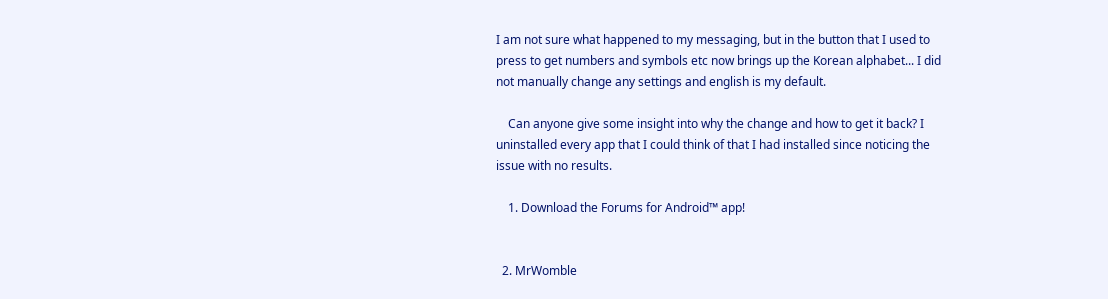I am not sure what happened to my messaging, but in the button that I used to press to get numbers and symbols etc now brings up the Korean alphabet... I did not manually change any settings and english is my default.

    Can anyone give some insight into why the change and how to get it back? I uninstalled every app that I could think of that I had installed since noticing the issue with no results.

    1. Download the Forums for Android™ app!


  2. MrWomble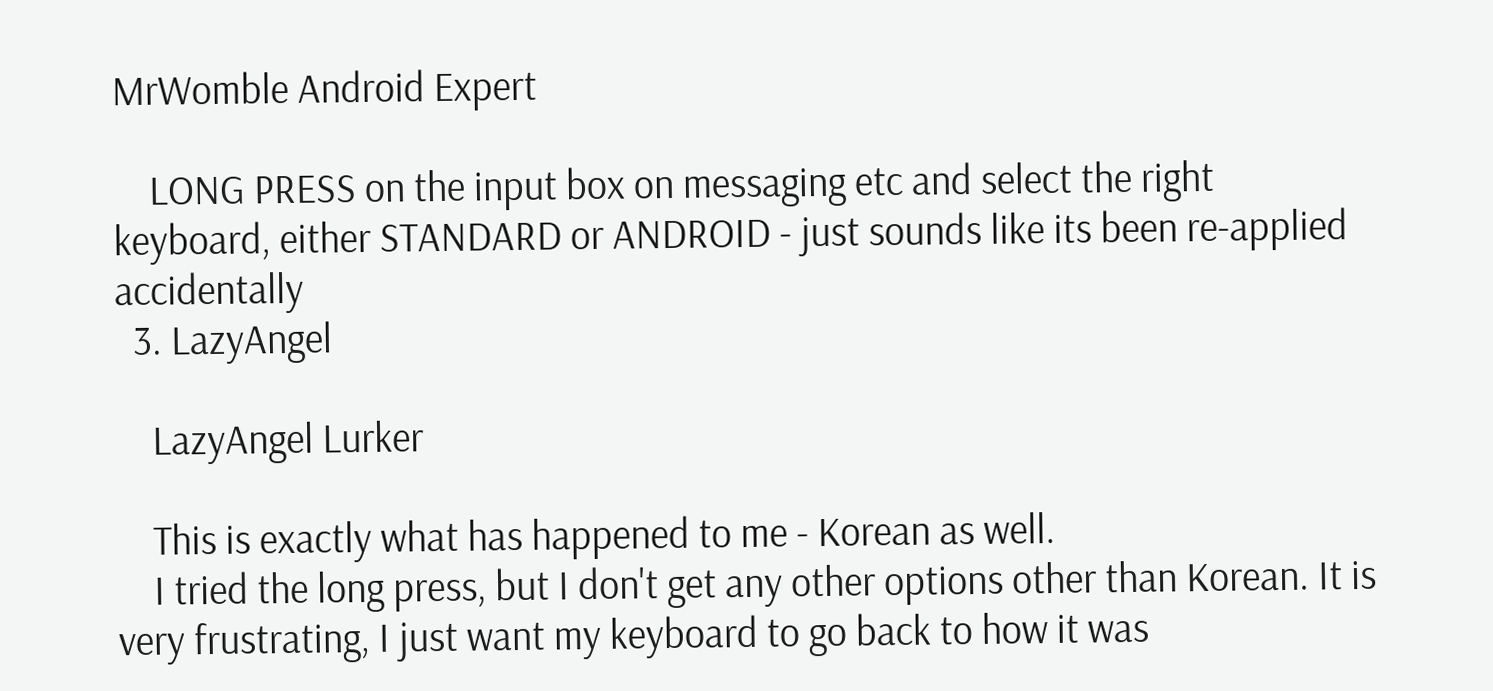MrWomble Android Expert

    LONG PRESS on the input box on messaging etc and select the right keyboard, either STANDARD or ANDROID - just sounds like its been re-applied accidentally
  3. LazyAngel

    LazyAngel Lurker

    This is exactly what has happened to me - Korean as well.
    I tried the long press, but I don't get any other options other than Korean. It is very frustrating, I just want my keyboard to go back to how it was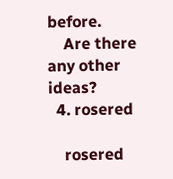before.
    Are there any other ideas?
  4. rosered

    rosered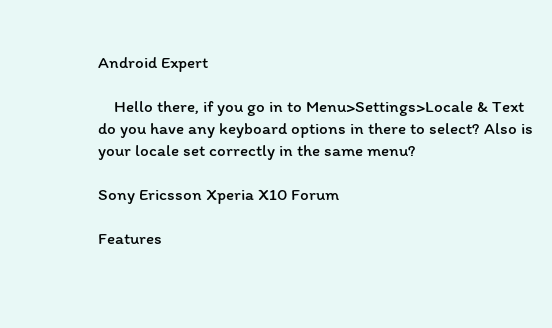Android Expert

    Hello there, if you go in to Menu>Settings>Locale & Text do you have any keyboard options in there to select? Also is your locale set correctly in the same menu?

Sony Ericsson Xperia X10 Forum

Features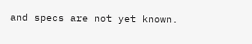and specs are not yet known.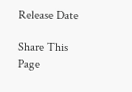Release Date

Share This Page